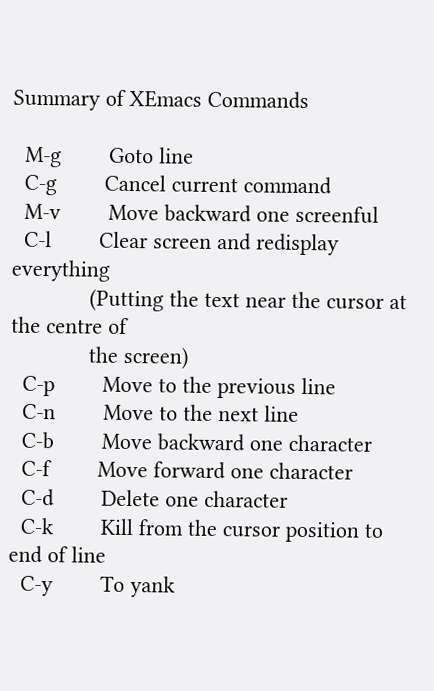Summary of XEmacs Commands

  M-g        Goto line
  C-g        Cancel current command
  M-v        Move backward one screenful
  C-l        Clear screen and redisplay everything
             (Putting the text near the cursor at the centre of
             the screen)
  C-p        Move to the previous line
  C-n        Move to the next line
  C-b        Move backward one character
  C-f        Move forward one character
  C-d        Delete one character
  C-k        Kill from the cursor position to end of line
  C-y        To yank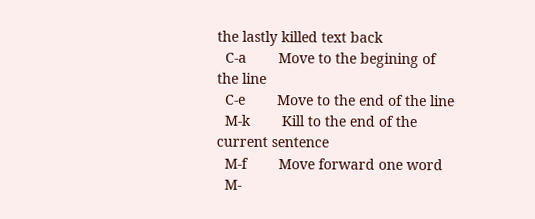the lastly killed text back
  C-a        Move to the begining of the line
  C-e        Move to the end of the line
  M-k        Kill to the end of the current sentence
  M-f        Move forward one word
  M-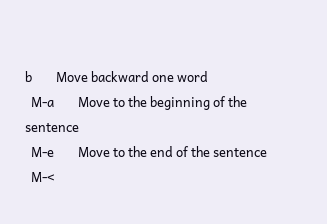b        Move backward one word
  M-a        Move to the beginning of the sentence
  M-e        Move to the end of the sentence
  M-<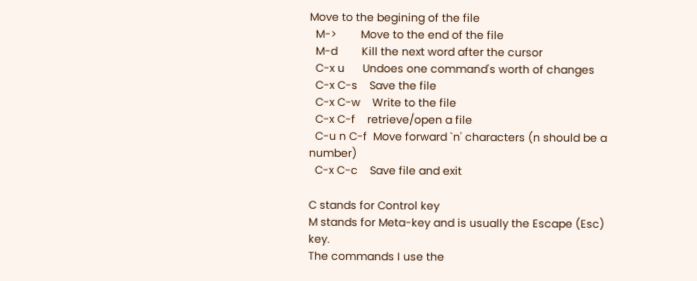Move to the begining of the file
  M->        Move to the end of the file
  M-d        Kill the next word after the cursor
  C-x u      Undoes one command's worth of changes
  C-x C-s    Save the file
  C-x C-w    Write to the file
  C-x C-f    retrieve/open a file
  C-u n C-f  Move forward `n' characters (n should be a number)
  C-x C-c    Save file and exit

C stands for Control key
M stands for Meta-key and is usually the Escape (Esc) key.
The commands I use the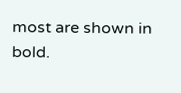most are shown in bold.